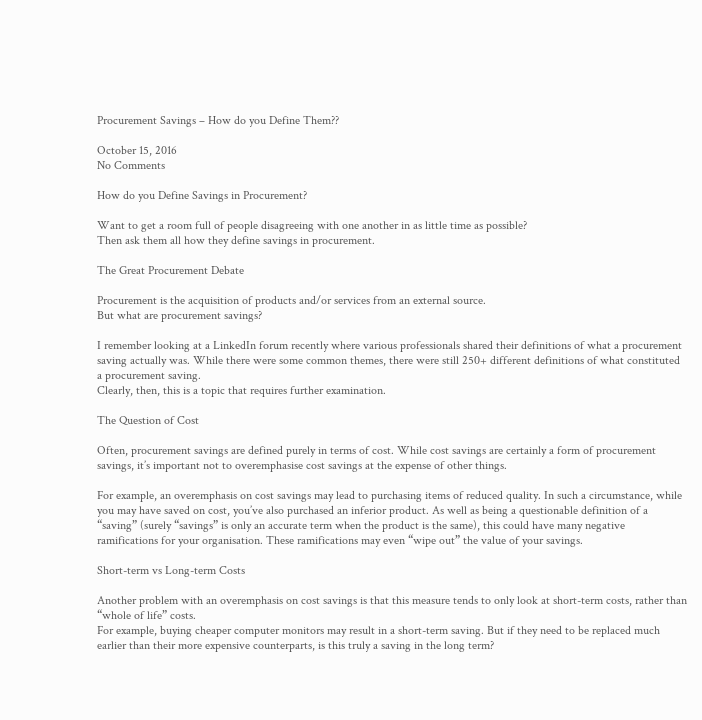Procurement Savings – How do you Define Them??

October 15, 2016
No Comments

How do you Define Savings in Procurement?

Want to get a room full of people disagreeing with one another in as little time as possible?
Then ask them all how they define savings in procurement.

The Great Procurement Debate

Procurement is the acquisition of products and/or services from an external source.
But what are procurement savings?

I remember looking at a LinkedIn forum recently where various professionals shared their definitions of what a procurement saving actually was. While there were some common themes, there were still 250+ different definitions of what constituted a procurement saving.
Clearly, then, this is a topic that requires further examination.

The Question of Cost

Often, procurement savings are defined purely in terms of cost. While cost savings are certainly a form of procurement savings, it’s important not to overemphasise cost savings at the expense of other things.

For example, an overemphasis on cost savings may lead to purchasing items of reduced quality. In such a circumstance, while you may have saved on cost, you’ve also purchased an inferior product. As well as being a questionable definition of a “saving” (surely “savings” is only an accurate term when the product is the same), this could have many negative ramifications for your organisation. These ramifications may even “wipe out” the value of your savings.

Short-term vs Long-term Costs

Another problem with an overemphasis on cost savings is that this measure tends to only look at short-term costs, rather than “whole of life” costs.
For example, buying cheaper computer monitors may result in a short-term saving. But if they need to be replaced much earlier than their more expensive counterparts, is this truly a saving in the long term?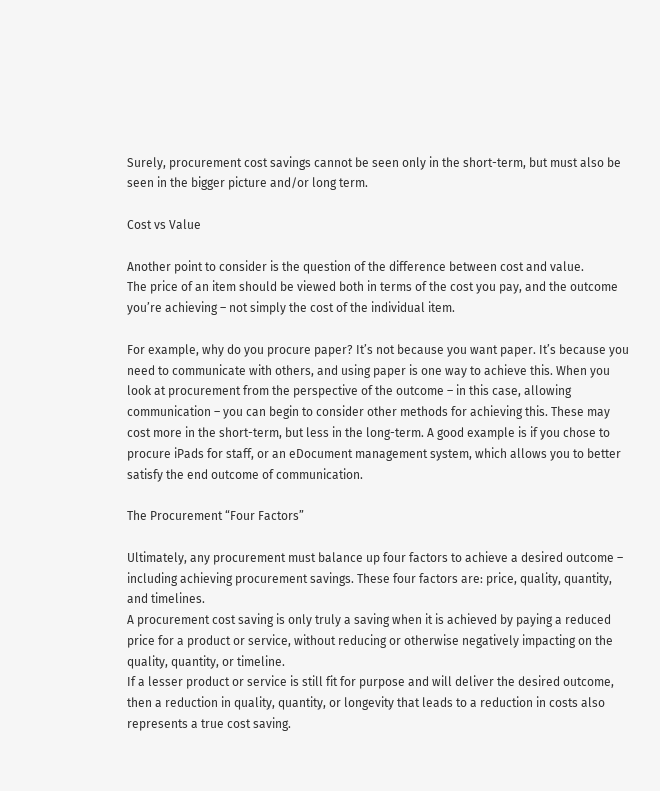Surely, procurement cost savings cannot be seen only in the short-term, but must also be seen in the bigger picture and/or long term.

Cost vs Value

Another point to consider is the question of the difference between cost and value.
The price of an item should be viewed both in terms of the cost you pay, and the outcome you’re achieving – not simply the cost of the individual item.

For example, why do you procure paper? It’s not because you want paper. It’s because you need to communicate with others, and using paper is one way to achieve this. When you look at procurement from the perspective of the outcome – in this case, allowing communication – you can begin to consider other methods for achieving this. These may cost more in the short-term, but less in the long-term. A good example is if you chose to procure iPads for staff, or an eDocument management system, which allows you to better satisfy the end outcome of communication.

The Procurement “Four Factors”

Ultimately, any procurement must balance up four factors to achieve a desired outcome – including achieving procurement savings. These four factors are: price, quality, quantity, and timelines.
A procurement cost saving is only truly a saving when it is achieved by paying a reduced price for a product or service, without reducing or otherwise negatively impacting on the quality, quantity, or timeline.
If a lesser product or service is still fit for purpose and will deliver the desired outcome, then a reduction in quality, quantity, or longevity that leads to a reduction in costs also represents a true cost saving.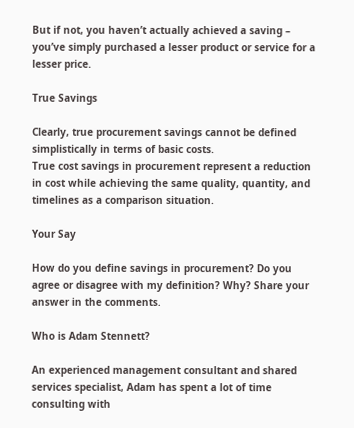But if not, you haven’t actually achieved a saving – you’ve simply purchased a lesser product or service for a lesser price.

True Savings

Clearly, true procurement savings cannot be defined simplistically in terms of basic costs.
True cost savings in procurement represent a reduction in cost while achieving the same quality, quantity, and timelines as a comparison situation.

Your Say

How do you define savings in procurement? Do you agree or disagree with my definition? Why? Share your answer in the comments.

Who is Adam Stennett?

An experienced management consultant and shared services specialist, Adam has spent a lot of time consulting with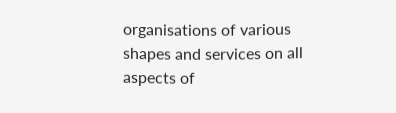organisations of various shapes and services on all aspects of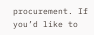procurement. If you’d like to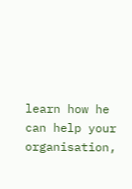learn how he can help your organisation,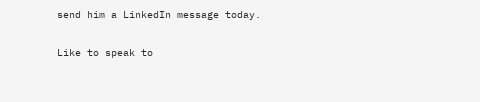send him a LinkedIn message today.

Like to speak to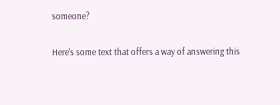someone?

Here's some text that offers a way of answering this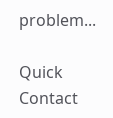problem...

Quick Contact